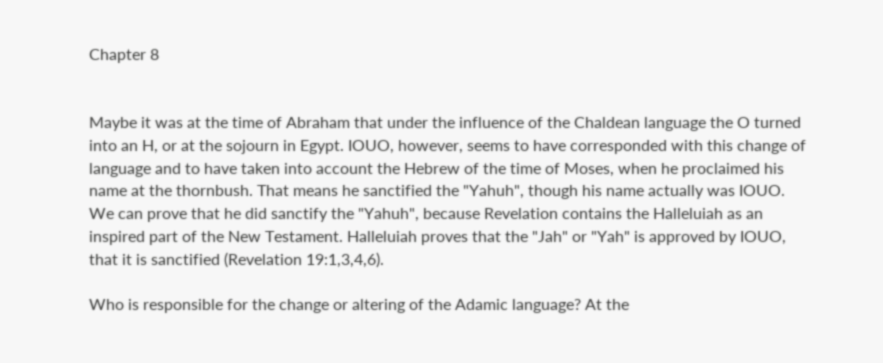Chapter 8


Maybe it was at the time of Abraham that under the influence of the Chaldean language the O turned into an H, or at the sojourn in Egypt. IOUO, however, seems to have corresponded with this change of language and to have taken into account the Hebrew of the time of Moses, when he proclaimed his name at the thornbush. That means he sanctified the "Yahuh", though his name actually was IOUO. We can prove that he did sanctify the "Yahuh", because Revelation contains the Halleluiah as an inspired part of the New Testament. Halleluiah proves that the "Jah" or "Yah" is approved by IOUO, that it is sanctified (Revelation 19:1,3,4,6).

Who is responsible for the change or altering of the Adamic language? At the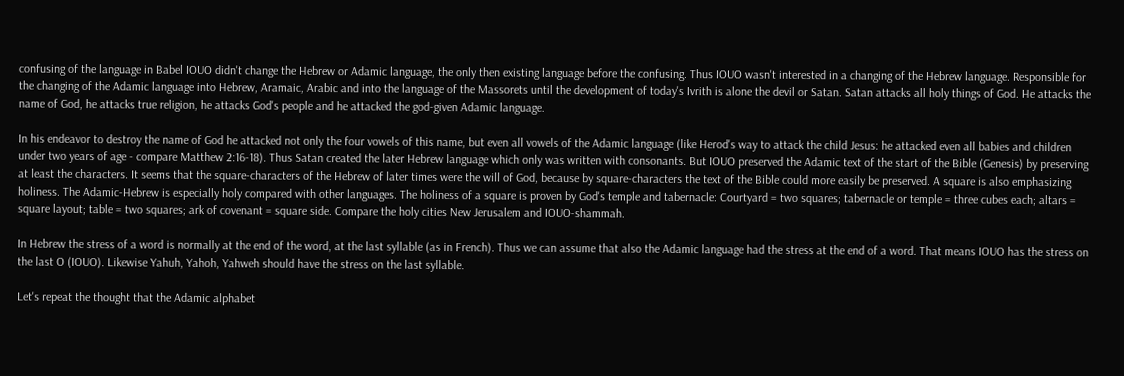confusing of the language in Babel IOUO didn't change the Hebrew or Adamic language, the only then existing language before the confusing. Thus IOUO wasn't interested in a changing of the Hebrew language. Responsible for the changing of the Adamic language into Hebrew, Aramaic, Arabic and into the language of the Massorets until the development of today's Ivrith is alone the devil or Satan. Satan attacks all holy things of God. He attacks the name of God, he attacks true religion, he attacks God's people and he attacked the god-given Adamic language.

In his endeavor to destroy the name of God he attacked not only the four vowels of this name, but even all vowels of the Adamic language (like Herod's way to attack the child Jesus: he attacked even all babies and children under two years of age - compare Matthew 2:16-18). Thus Satan created the later Hebrew language which only was written with consonants. But IOUO preserved the Adamic text of the start of the Bible (Genesis) by preserving at least the characters. It seems that the square-characters of the Hebrew of later times were the will of God, because by square-characters the text of the Bible could more easily be preserved. A square is also emphasizing holiness. The Adamic-Hebrew is especially holy compared with other languages. The holiness of a square is proven by God's temple and tabernacle: Courtyard = two squares; tabernacle or temple = three cubes each; altars = square layout; table = two squares; ark of covenant = square side. Compare the holy cities New Jerusalem and IOUO-shammah.

In Hebrew the stress of a word is normally at the end of the word, at the last syllable (as in French). Thus we can assume that also the Adamic language had the stress at the end of a word. That means IOUO has the stress on the last O (IOUO). Likewise Yahuh, Yahoh, Yahweh should have the stress on the last syllable.

Let's repeat the thought that the Adamic alphabet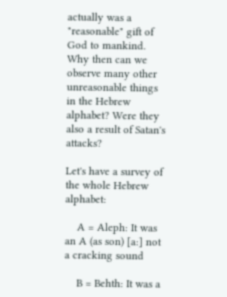actually was a "reasonable" gift of God to mankind. Why then can we observe many other unreasonable things in the Hebrew alphabet? Were they also a result of Satan's attacks?

Let's have a survey of the whole Hebrew alphabet:

    A = Aleph: It was an A (as son) [a:] not a cracking sound

    B = Behth: It was a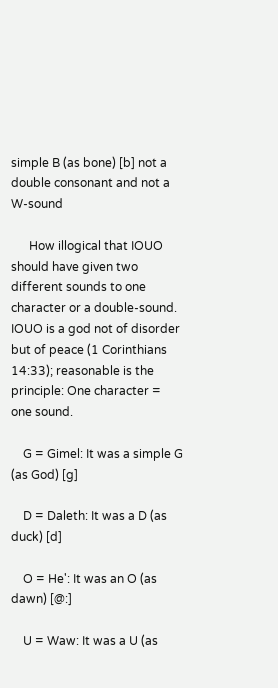simple B (as bone) [b] not a double consonant and not a W-sound

      How illogical that IOUO should have given two different sounds to one character or a double-sound.                                                                                       IOUO is a god not of disorder but of peace (1 Corinthians 14:33); reasonable is the principle: One character = one sound.

    G = Gimel: It was a simple G (as God) [g]

    D = Daleth: It was a D (as duck) [d]

    O = He': It was an O (as dawn) [@:]

    U = Waw: It was a U (as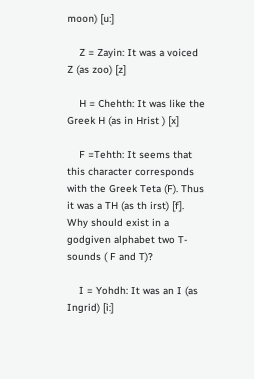moon) [u:]

    Z = Zayin: It was a voiced Z (as zoo) [z]

    H = Chehth: It was like the Greek H (as in Hrist ) [x]

    F =Tehth: It seems that this character corresponds with the Greek Teta (F). Thus it was a TH (as th irst) [f]. Why should exist in a godgiven alphabet two T-sounds ( F and T)?

    I = Yohdh: It was an I (as Ingrid) [i:]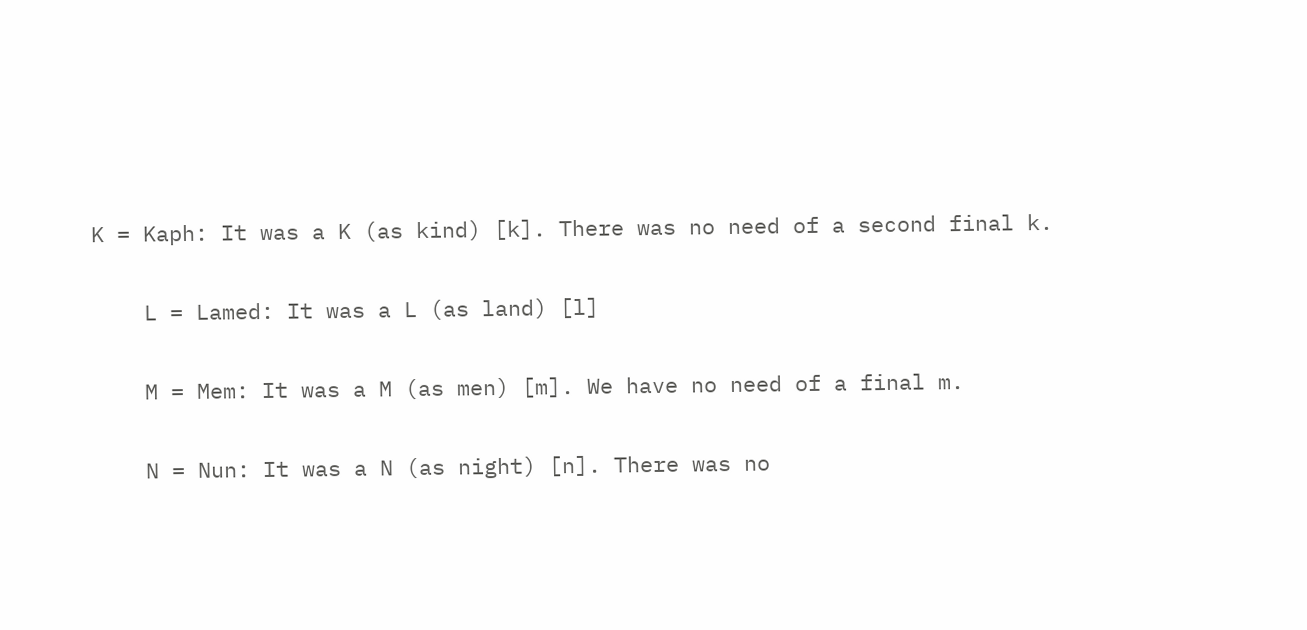K = Kaph: It was a K (as kind) [k]. There was no need of a second final k.

    L = Lamed: It was a L (as land) [l]

    M = Mem: It was a M (as men) [m]. We have no need of a final m.

    N = Nun: It was a N (as night) [n]. There was no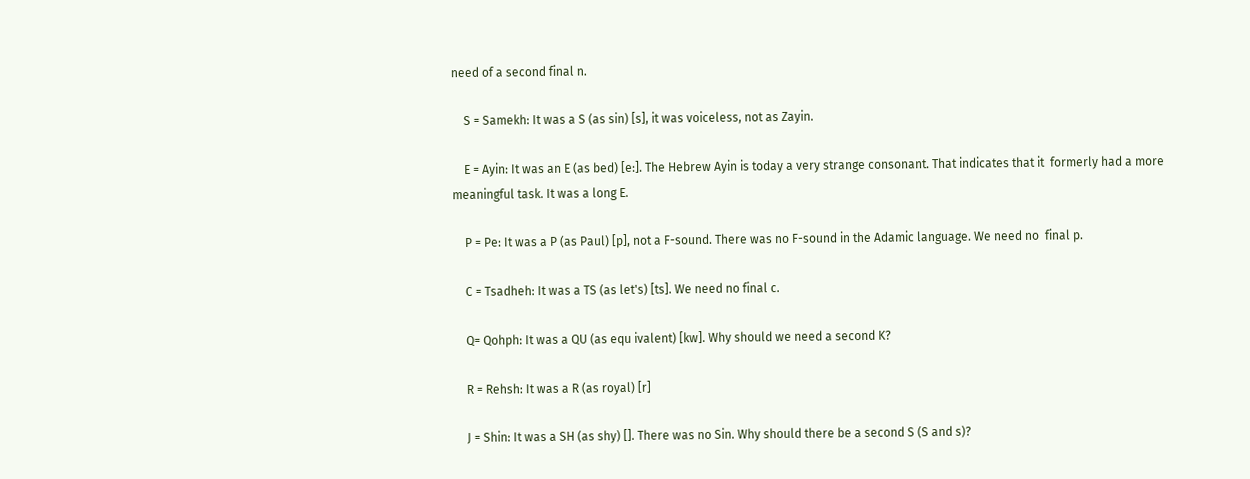need of a second final n.

    S = Samekh: It was a S (as sin) [s], it was voiceless, not as Zayin.

    E = Ayin: It was an E (as bed) [e:]. The Hebrew Ayin is today a very strange consonant. That indicates that it  formerly had a more meaningful task. It was a long E.

    P = Pe: It was a P (as Paul) [p], not a F-sound. There was no F-sound in the Adamic language. We need no  final p.

    C = Tsadheh: It was a TS (as let's) [ts]. We need no final c.

    Q= Qohph: It was a QU (as equ ivalent) [kw]. Why should we need a second K?

    R = Rehsh: It was a R (as royal) [r]

    J = Shin: It was a SH (as shy) []. There was no Sin. Why should there be a second S (S and s)?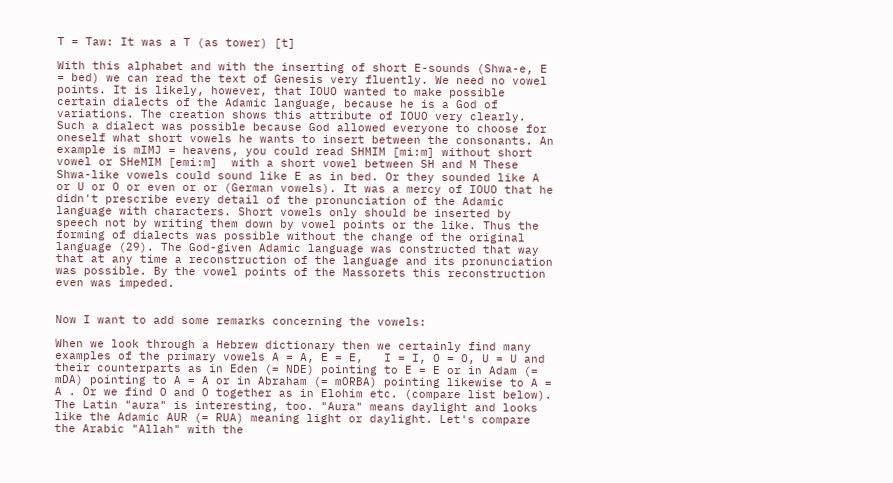T = Taw: It was a T (as tower) [t]

With this alphabet and with the inserting of short E-sounds (Shwa-e, E = bed) we can read the text of Genesis very fluently. We need no vowel points. It is likely, however, that IOUO wanted to make possible certain dialects of the Adamic language, because he is a God of variations. The creation shows this attribute of IOUO very clearly. Such a dialect was possible because God allowed everyone to choose for oneself what short vowels he wants to insert between the consonants. An example is mIMJ = heavens, you could read SHMIM [mi:m] without short vowel or SHeMIM [emi:m]  with a short vowel between SH and M These Shwa-like vowels could sound like E as in bed. Or they sounded like A or U or O or even or or (German vowels). It was a mercy of IOUO that he didn't prescribe every detail of the pronunciation of the Adamic language with characters. Short vowels only should be inserted by speech not by writing them down by vowel points or the like. Thus the forming of dialects was possible without the change of the original language (29). The God-given Adamic language was constructed that way that at any time a reconstruction of the language and its pronunciation was possible. By the vowel points of the Massorets this reconstruction even was impeded.


Now I want to add some remarks concerning the vowels:

When we look through a Hebrew dictionary then we certainly find many examples of the primary vowels A = A, E = E,   I = I, O = O, U = U and their counterparts as in Eden (= NDE) pointing to E = E or in Adam (= mDA) pointing to A = A or in Abraham (= mORBA) pointing likewise to A = A . Or we find O and O together as in Elohim etc. (compare list below). The Latin "aura" is interesting, too. "Aura" means daylight and looks like the Adamic AUR (= RUA) meaning light or daylight. Let's compare the Arabic "Allah" with the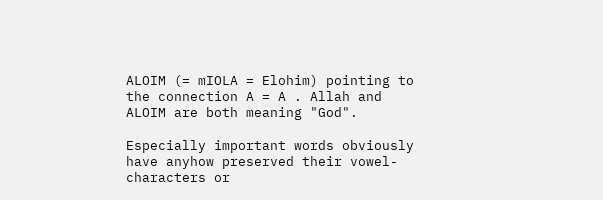ALOIM (= mIOLA = Elohim) pointing to the connection A = A . Allah and ALOIM are both meaning "God".

Especially important words obviously have anyhow preserved their vowel-characters or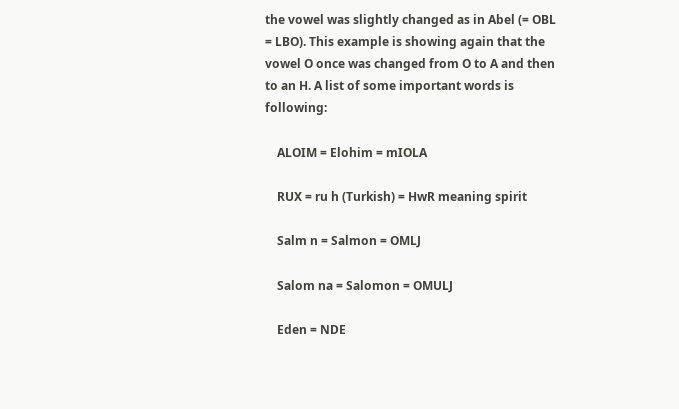the vowel was slightly changed as in Abel (= OBL = LBO). This example is showing again that the vowel O once was changed from O to A and then to an H. A list of some important words is following:

    ALOIM = Elohim = mIOLA

    RUX = ru h (Turkish) = HwR meaning spirit

    Salm n = Salmon = OMLJ

    Salom na = Salomon = OMULJ

    Eden = NDE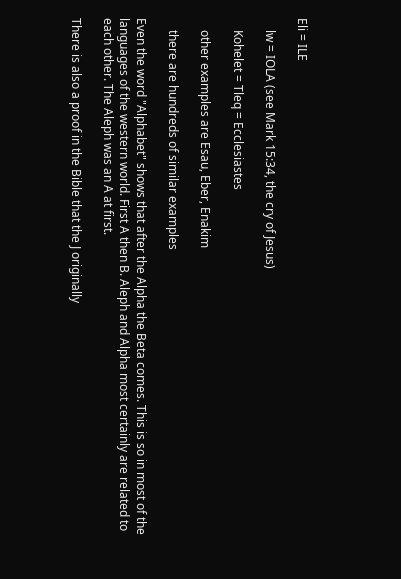Eli = ILE

    lw = IOLA (see Mark 15:34, the cry of Jesus)

    Kohelet = Tleq = Ecclesiastes

    other examples are Esau, Eber, Enakim

    there are hundreds of similar examples

Even the word "Alphabet" shows that after the Alpha the Beta comes. This is so in most of the languages of the western world. First A then B. Aleph and Alpha most certainly are related to each other. The Aleph was an A at first.

There is also a proof in the Bible that the J originally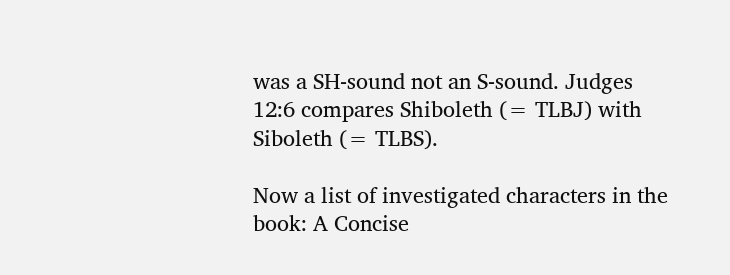was a SH-sound not an S-sound. Judges 12:6 compares Shiboleth (= TLBJ) with Siboleth (= TLBS).

Now a list of investigated characters in the book: A Concise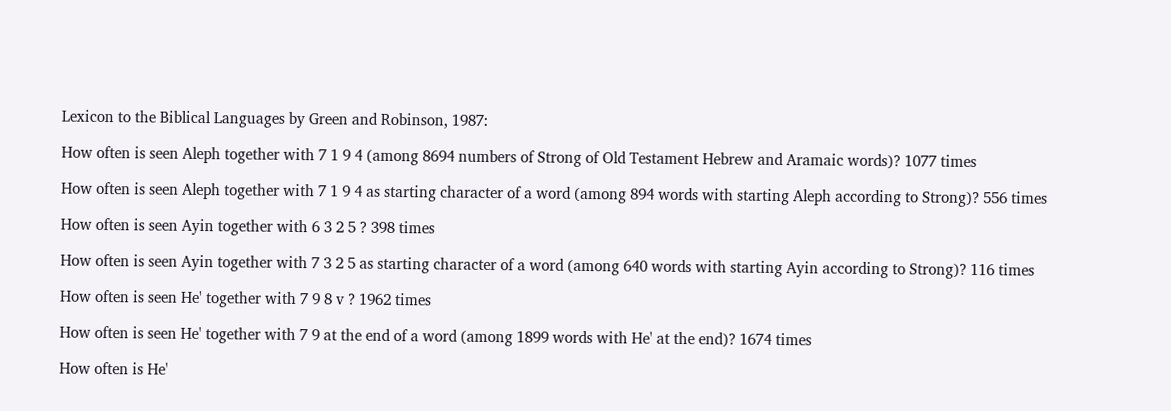Lexicon to the Biblical Languages by Green and Robinson, 1987:

How often is seen Aleph together with 7 1 9 4 (among 8694 numbers of Strong of Old Testament Hebrew and Aramaic words)? 1077 times

How often is seen Aleph together with 7 1 9 4 as starting character of a word (among 894 words with starting Aleph according to Strong)? 556 times

How often is seen Ayin together with 6 3 2 5 ? 398 times

How often is seen Ayin together with 7 3 2 5 as starting character of a word (among 640 words with starting Ayin according to Strong)? 116 times

How often is seen He' together with 7 9 8 v ? 1962 times

How often is seen He' together with 7 9 at the end of a word (among 1899 words with He' at the end)? 1674 times

How often is He'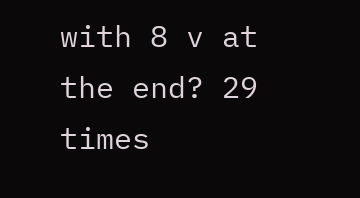with 8 v at the end? 29 times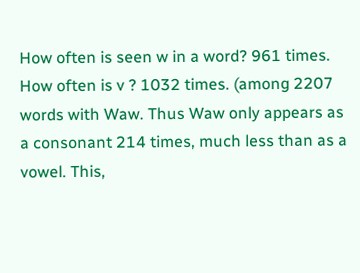How often is seen w in a word? 961 times. How often is v ? 1032 times. (among 2207 words with Waw. Thus Waw only appears as a consonant 214 times, much less than as a vowel. This,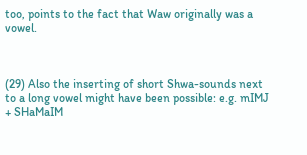too, points to the fact that Waw originally was a vowel.



(29) Also the inserting of short Shwa-sounds next to a long vowel might have been possible: e.g. mIMJ + SHaMaIM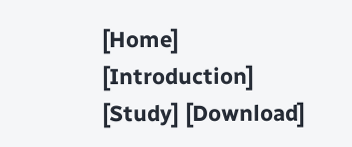[Home] [Introduction] [Study] [Download]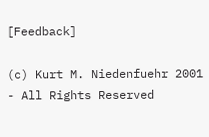[Feedback]

(c) Kurt M. Niedenfuehr 2001 - All Rights Reserved